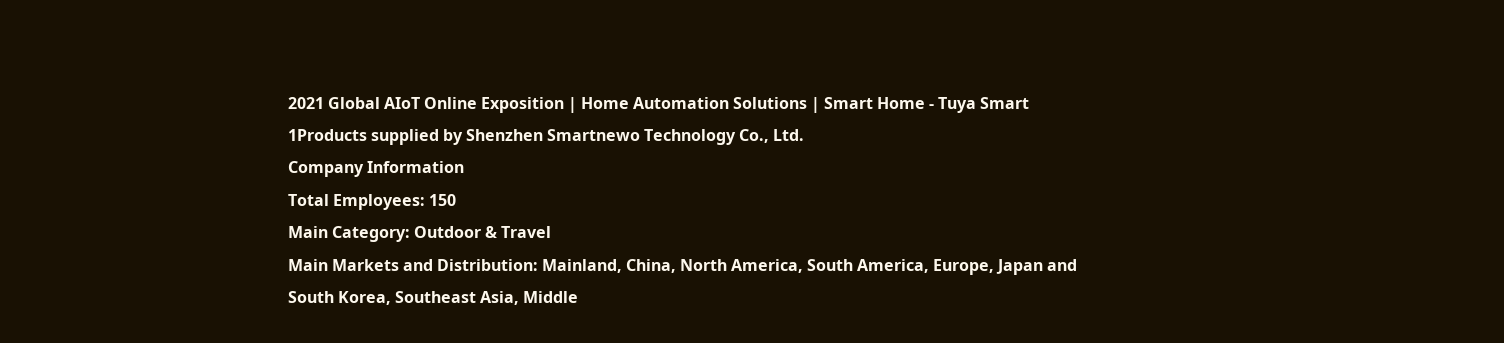2021 Global AIoT Online Exposition | Home Automation Solutions | Smart Home - Tuya Smart
1Products supplied by Shenzhen Smartnewo Technology Co., Ltd.
Company Information
Total Employees: 150
Main Category: Outdoor & Travel
Main Markets and Distribution: Mainland, China, North America, South America, Europe, Japan and South Korea, Southeast Asia, Middle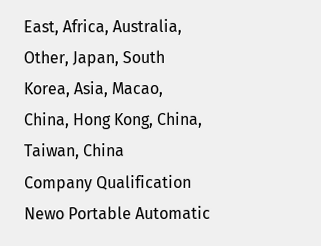East, Africa, Australia, Other, Japan, South Korea, Asia, Macao, China, Hong Kong, China, Taiwan, China
Company Qualification
Newo Portable Automatic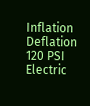Inflation Deflation 120 PSI Electric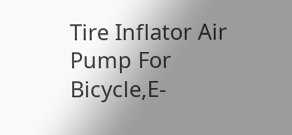Tire Inflator Air Pump For Bicycle,E-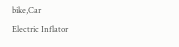bike,Car
Electric Inflator